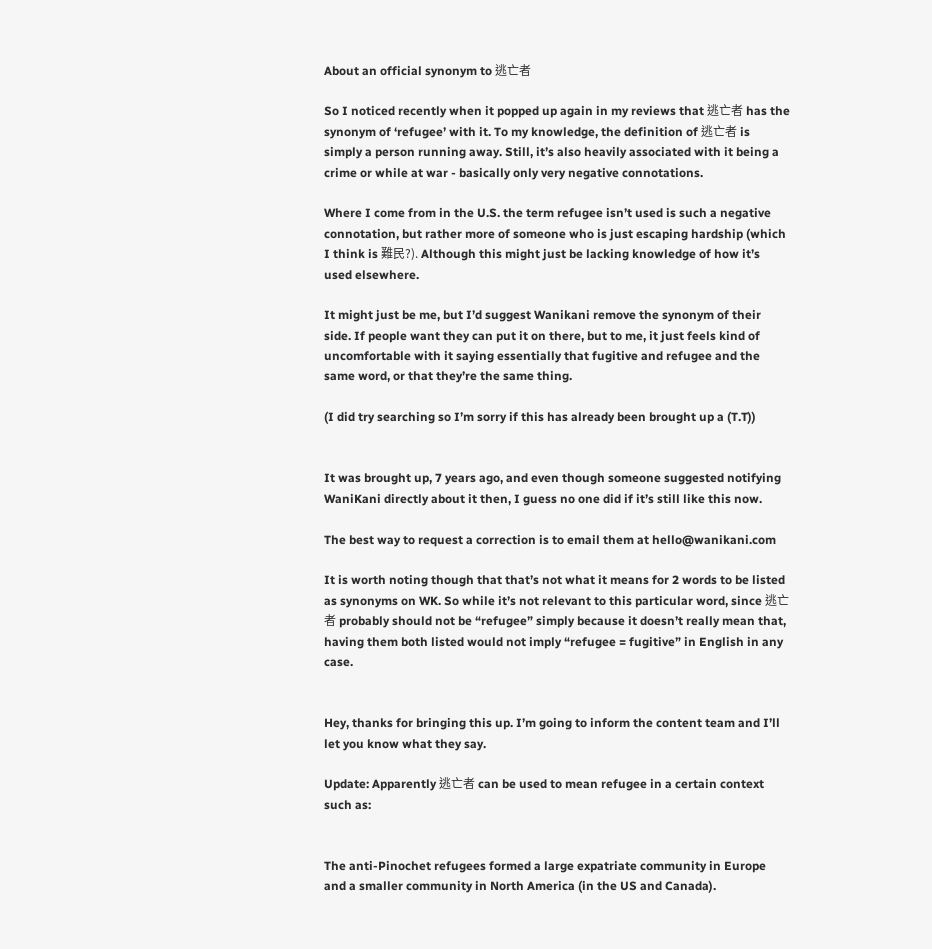About an official synonym to 逃亡者

So I noticed recently when it popped up again in my reviews that 逃亡者 has the synonym of ‘refugee’ with it. To my knowledge, the definition of 逃亡者 is simply a person running away. Still, it’s also heavily associated with it being a crime or while at war - basically only very negative connotations.

Where I come from in the U.S. the term refugee isn’t used is such a negative connotation, but rather more of someone who is just escaping hardship (which I think is 難民?). Although this might just be lacking knowledge of how it’s used elsewhere.

It might just be me, but I’d suggest Wanikani remove the synonym of their side. If people want they can put it on there, but to me, it just feels kind of uncomfortable with it saying essentially that fugitive and refugee and the same word, or that they’re the same thing.

(I did try searching so I’m sorry if this has already been brought up a (T.T))


It was brought up, 7 years ago, and even though someone suggested notifying WaniKani directly about it then, I guess no one did if it’s still like this now.

The best way to request a correction is to email them at hello@wanikani.com

It is worth noting though that that’s not what it means for 2 words to be listed as synonyms on WK. So while it’s not relevant to this particular word, since 逃亡者 probably should not be “refugee” simply because it doesn’t really mean that, having them both listed would not imply “refugee = fugitive” in English in any case.


Hey, thanks for bringing this up. I’m going to inform the content team and I’ll let you know what they say.

Update: Apparently 逃亡者 can be used to mean refugee in a certain context such as:


The anti-Pinochet refugees formed a large expatriate community in Europe and a smaller community in North America (in the US and Canada).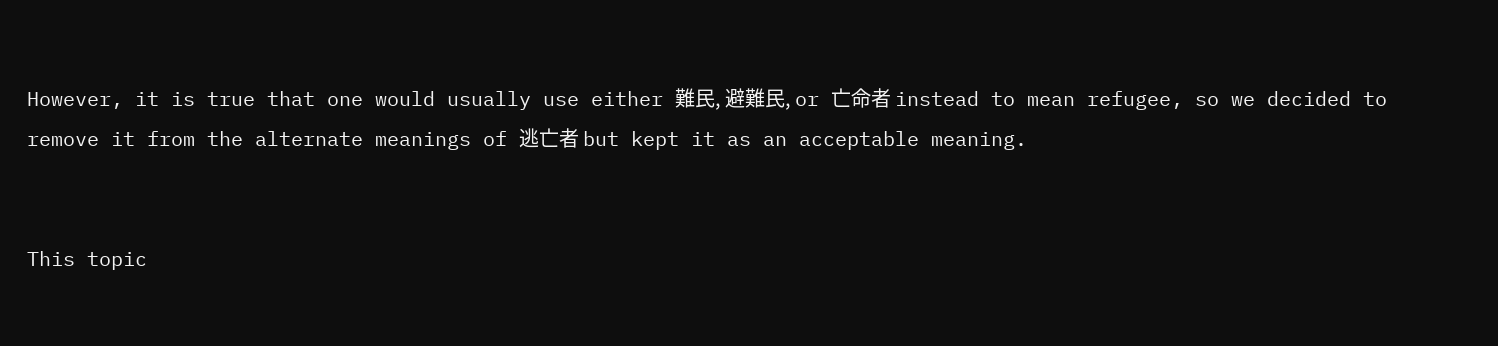However, it is true that one would usually use either 難民, 避難民, or 亡命者 instead to mean refugee, so we decided to remove it from the alternate meanings of 逃亡者 but kept it as an acceptable meaning.


This topic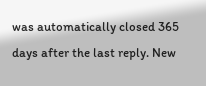was automatically closed 365 days after the last reply. New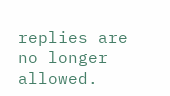replies are no longer allowed.